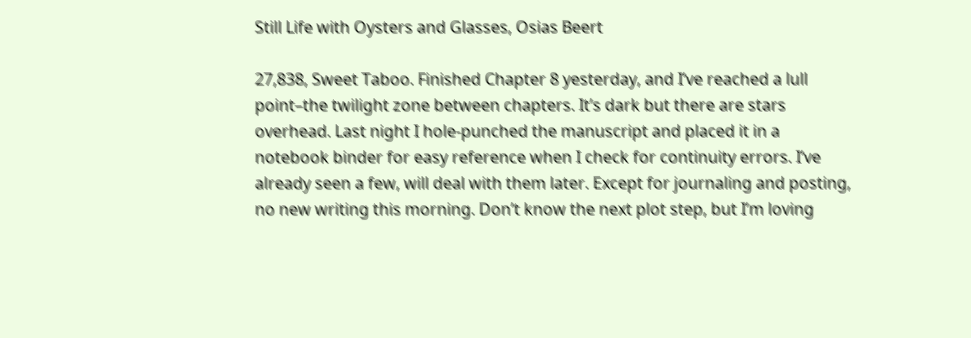Still Life with Oysters and Glasses, Osias Beert

27,838, Sweet Taboo. Finished Chapter 8 yesterday, and I’ve reached a lull point–the twilight zone between chapters. It’s dark but there are stars overhead. Last night I hole-punched the manuscript and placed it in a notebook binder for easy reference when I check for continuity errors. I’ve already seen a few, will deal with them later. Except for journaling and posting, no new writing this morning. Don’t know the next plot step, but I’m loving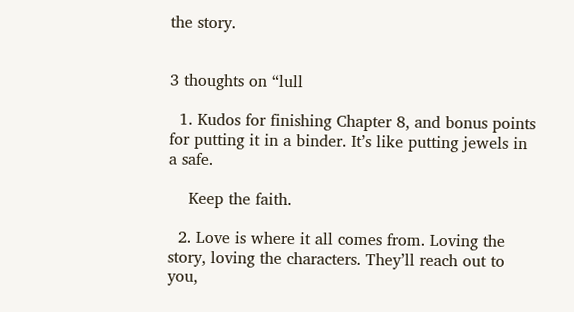the story.


3 thoughts on “lull

  1. Kudos for finishing Chapter 8, and bonus points for putting it in a binder. It’s like putting jewels in a safe.

    Keep the faith.

  2. Love is where it all comes from. Loving the story, loving the characters. They’ll reach out to you,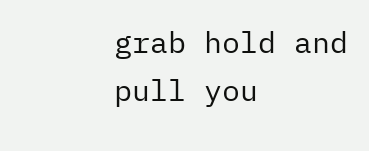grab hold and pull you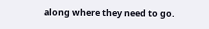along where they need to go.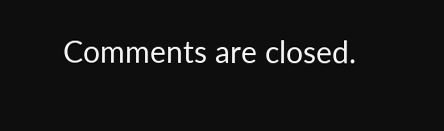Comments are closed.